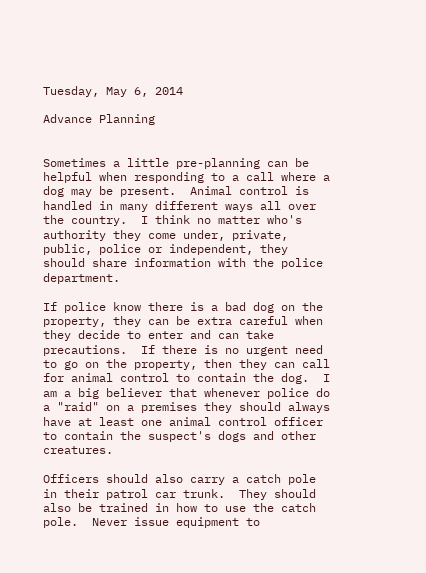Tuesday, May 6, 2014

Advance Planning


Sometimes a little pre-planning can be helpful when responding to a call where a dog may be present.  Animal control is handled in many different ways all over the country.  I think no matter who's authority they come under, private, public, police or independent, they should share information with the police department.

If police know there is a bad dog on the property, they can be extra careful when they decide to enter and can take precautions.  If there is no urgent need to go on the property, then they can call for animal control to contain the dog.  I am a big believer that whenever police do a "raid" on a premises they should always have at least one animal control officer to contain the suspect's dogs and other creatures.

Officers should also carry a catch pole in their patrol car trunk.  They should also be trained in how to use the catch pole.  Never issue equipment to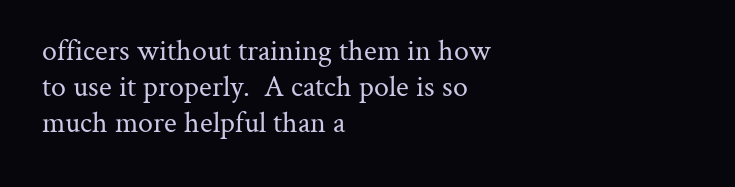officers without training them in how to use it properly.  A catch pole is so much more helpful than a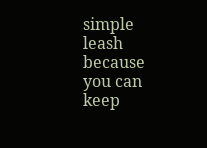simple leash because you can keep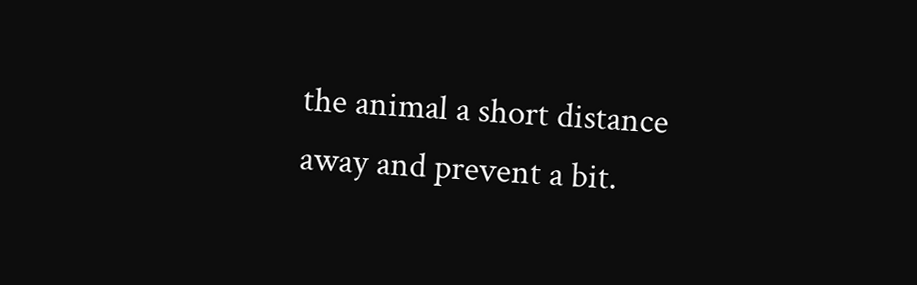the animal a short distance away and prevent a bit.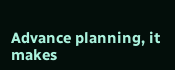Advance planning, it makes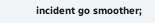incident go smoother;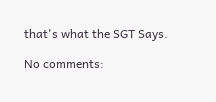that's what the SGT Says.

No comments: